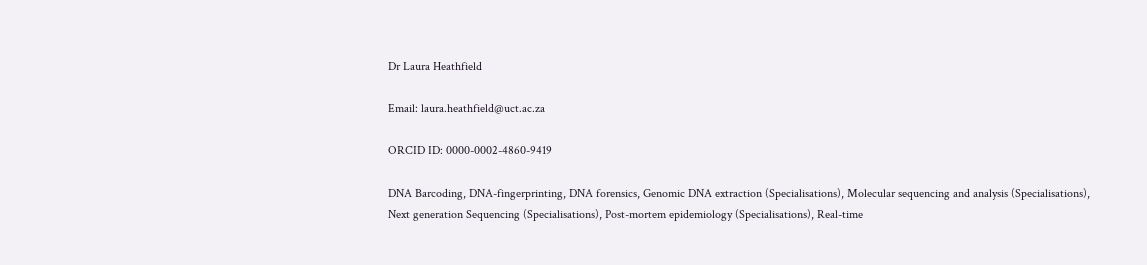Dr Laura Heathfield

Email: laura.heathfield@uct.ac.za

ORCID ID: 0000-0002-4860-9419

DNA Barcoding, DNA-fingerprinting, DNA forensics, Genomic DNA extraction (Specialisations), Molecular sequencing and analysis (Specialisations), Next generation Sequencing (Specialisations), Post-mortem epidemiology (Specialisations), Real-time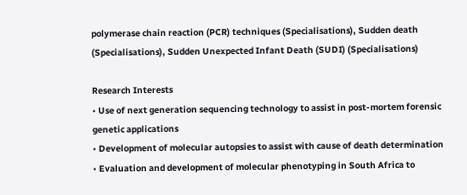polymerase chain reaction (PCR) techniques (Specialisations), Sudden death (Specialisations), Sudden Unexpected Infant Death (SUDI) (Specialisations)

Research Interests
• Use of next generation sequencing technology to assist in post-mortem forensic genetic applications
• Development of molecular autopsies to assist with cause of death determination
• Evaluation and development of molecular phenotyping in South Africa to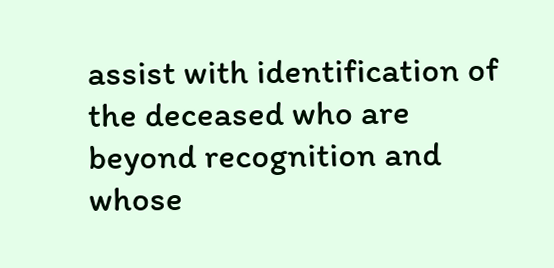assist with identification of the deceased who are beyond recognition and whose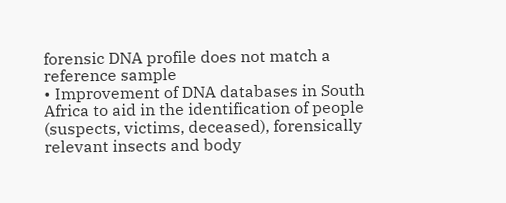forensic DNA profile does not match a reference sample
• Improvement of DNA databases in South Africa to aid in the identification of people (suspects, victims, deceased), forensically relevant insects and body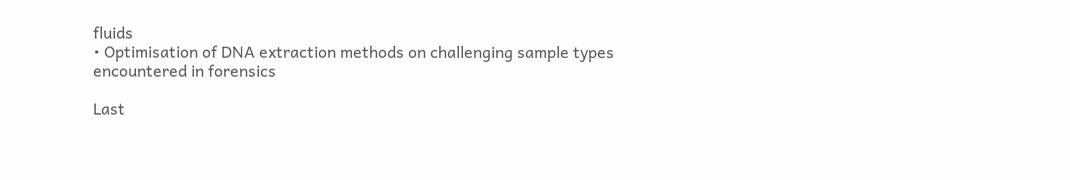fluids
• Optimisation of DNA extraction methods on challenging sample types encountered in forensics

Last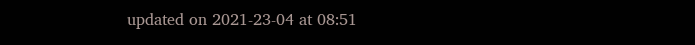updated on 2021-23-04 at 08:51